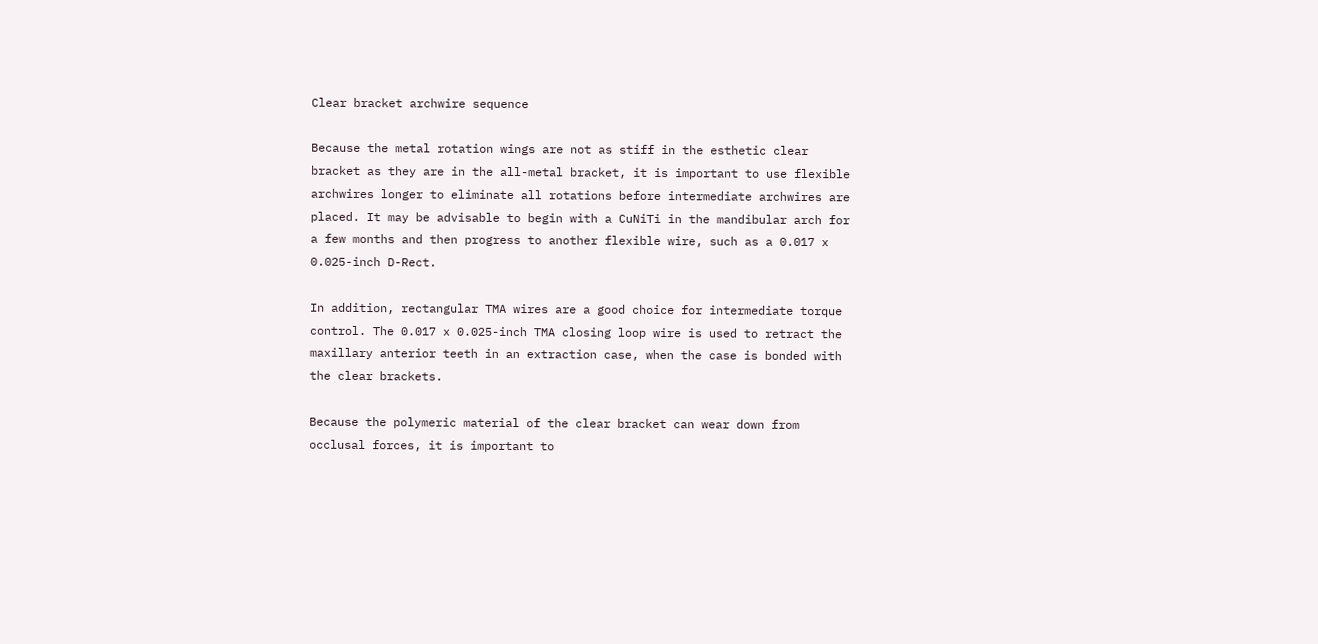Clear bracket archwire sequence

Because the metal rotation wings are not as stiff in the esthetic clear bracket as they are in the all-metal bracket, it is important to use flexible archwires longer to eliminate all rotations before intermediate archwires are placed. It may be advisable to begin with a CuNiTi in the mandibular arch for a few months and then progress to another flexible wire, such as a 0.017 x 0.025-inch D-Rect.

In addition, rectangular TMA wires are a good choice for intermediate torque control. The 0.017 x 0.025-inch TMA closing loop wire is used to retract the maxillary anterior teeth in an extraction case, when the case is bonded with the clear brackets.

Because the polymeric material of the clear bracket can wear down from occlusal forces, it is important to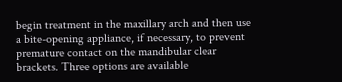begin treatment in the maxillary arch and then use a bite-opening appliance, if necessary, to prevent premature contact on the mandibular clear brackets. Three options are available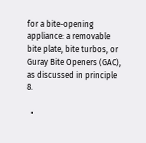for a bite-opening appliance: a removable bite plate, bite turbos, or Guray Bite Openers (GAC), as discussed in principle 8.

  •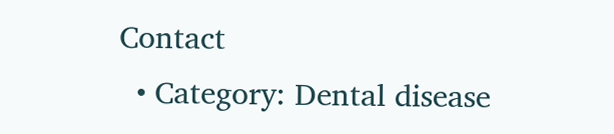Contact
  • Category: Dental disease